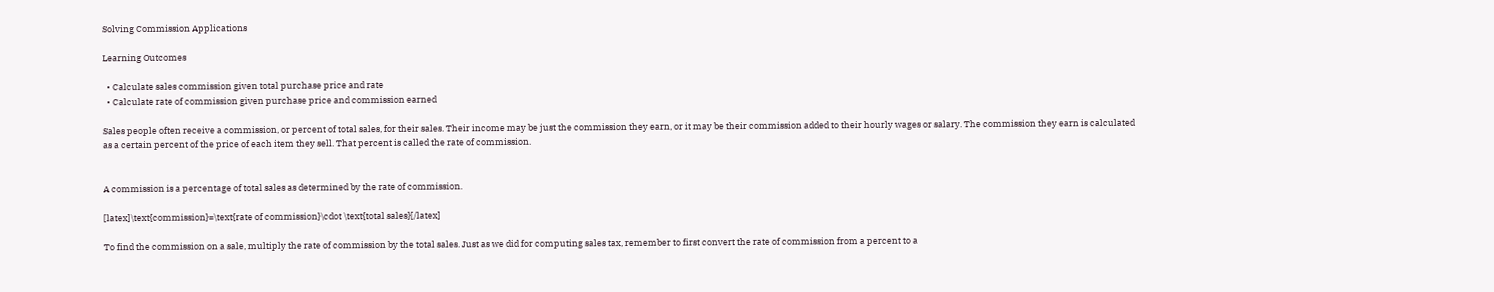Solving Commission Applications

Learning Outcomes

  • Calculate sales commission given total purchase price and rate
  • Calculate rate of commission given purchase price and commission earned

Sales people often receive a commission, or percent of total sales, for their sales. Their income may be just the commission they earn, or it may be their commission added to their hourly wages or salary. The commission they earn is calculated as a certain percent of the price of each item they sell. That percent is called the rate of commission.


A commission is a percentage of total sales as determined by the rate of commission.

[latex]\text{commission}=\text{rate of commission}\cdot \text{total sales}[/latex]

To find the commission on a sale, multiply the rate of commission by the total sales. Just as we did for computing sales tax, remember to first convert the rate of commission from a percent to a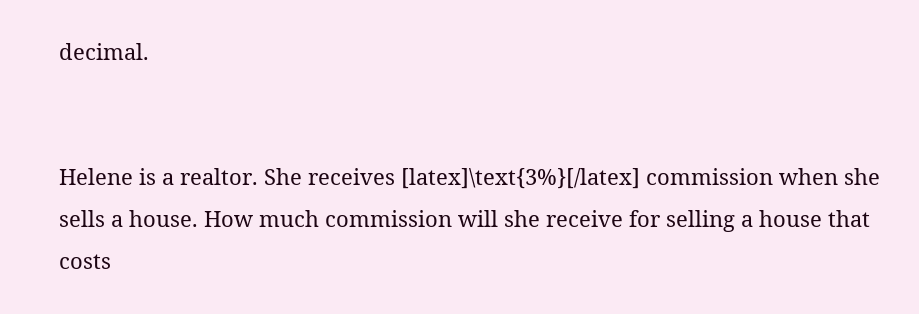decimal.


Helene is a realtor. She receives [latex]\text{3%}[/latex] commission when she sells a house. How much commission will she receive for selling a house that costs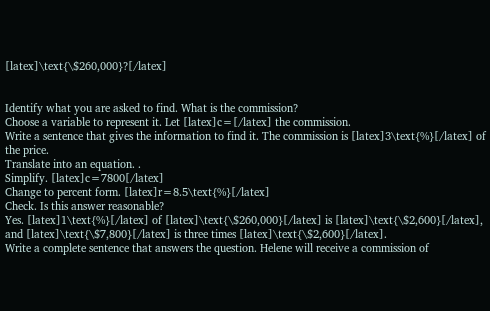[latex]\text{\$260,000}?[/latex]


Identify what you are asked to find. What is the commission?
Choose a variable to represent it. Let [latex]c=[/latex] the commission.
Write a sentence that gives the information to find it. The commission is [latex]3\text{%}[/latex] of the price.
Translate into an equation. .
Simplify. [latex]c=7800[/latex]
Change to percent form. [latex]r=8.5\text{%}[/latex]
Check. Is this answer reasonable?
Yes. [latex]1\text{%}[/latex] of [latex]\text{\$260,000}[/latex] is [latex]\text{\$2,600}[/latex], and [latex]\text{\$7,800}[/latex] is three times [latex]\text{\$2,600}[/latex].
Write a complete sentence that answers the question. Helene will receive a commission of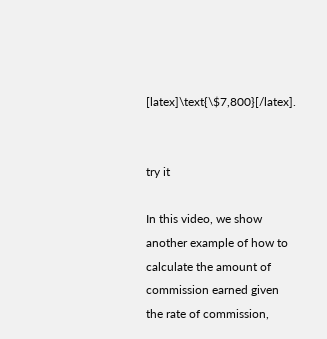[latex]\text{\$7,800}[/latex].


try it

In this video, we show another example of how to calculate the amount of commission earned given the rate of commission,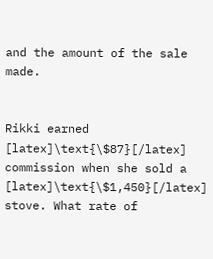and the amount of the sale made.


Rikki earned [latex]\text{\$87}[/latex] commission when she sold a [latex]\text{\$1,450}[/latex] stove. What rate of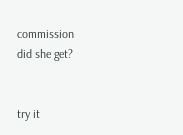commission did she get?


try it